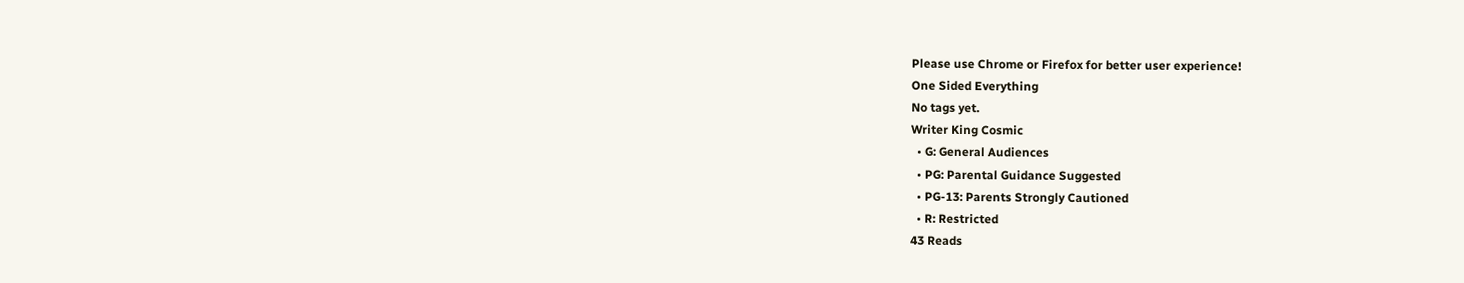Please use Chrome or Firefox for better user experience!
One Sided Everything
No tags yet.
Writer King Cosmic
  • G: General Audiences
  • PG: Parental Guidance Suggested
  • PG-13: Parents Strongly Cautioned
  • R: Restricted
43 Reads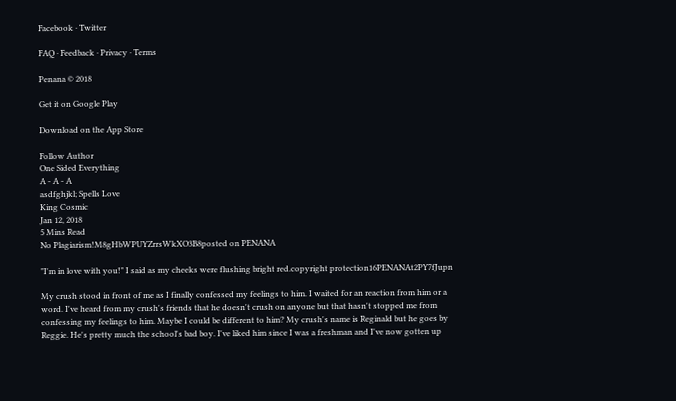Facebook · Twitter

FAQ · Feedback · Privacy · Terms

Penana © 2018

Get it on Google Play

Download on the App Store

Follow Author
One Sided Everything
A - A - A
asdfghjkl; Spells Love
King Cosmic
Jan 12, 2018
5 Mins Read
No Plagiarism!M8gHbWPUYZrrsWkXO3B8posted on PENANA

"I'm in love with you!" I said as my cheeks were flushing bright red.copyright protection16PENANAt2PY7fJupn

My crush stood in front of me as I finally confessed my feelings to him. I waited for an reaction from him or a word. I've heard from my crush's friends that he doesn't crush on anyone but that hasn't stopped me from confessing my feelings to him. Maybe I could be different to him? My crush's name is Reginald but he goes by Reggie. He's pretty much the school's bad boy. I've liked him since I was a freshman and I've now gotten up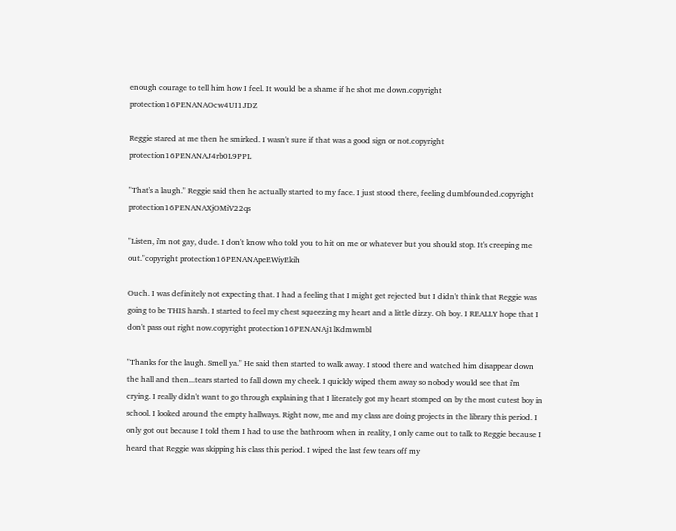enough courage to tell him how I feel. It would be a shame if he shot me down.copyright protection16PENANAOcw4UI1JDZ

Reggie stared at me then he smirked. I wasn't sure if that was a good sign or not.copyright protection16PENANAJ4rb0L9PPL

"That's a laugh." Reggie said then he actually started to my face. I just stood there, feeling dumbfounded.copyright protection16PENANAXjOMiV22qs

"Listen, i'm not gay, dude. I don't know who told you to hit on me or whatever but you should stop. It's creeping me out."copyright protection16PENANApeEWiyEkih

Ouch. I was definitely not expecting that. I had a feeling that I might get rejected but I didn't think that Reggie was going to be THIS harsh. I started to feel my chest squeezing my heart and a little dizzy. Oh boy. I REALLY hope that I don't pass out right now.copyright protection16PENANAj1lKdmwmbl

"Thanks for the laugh. Smell ya." He said then started to walk away. I stood there and watched him disappear down the hall and then...tears started to fall down my cheek. I quickly wiped them away so nobody would see that i'm crying. I really didn't want to go through explaining that I literately got my heart stomped on by the most cutest boy in school. I looked around the empty hallways. Right now, me and my class are doing projects in the library this period. I only got out because I told them I had to use the bathroom when in reality, I only came out to talk to Reggie because I heard that Reggie was skipping his class this period. I wiped the last few tears off my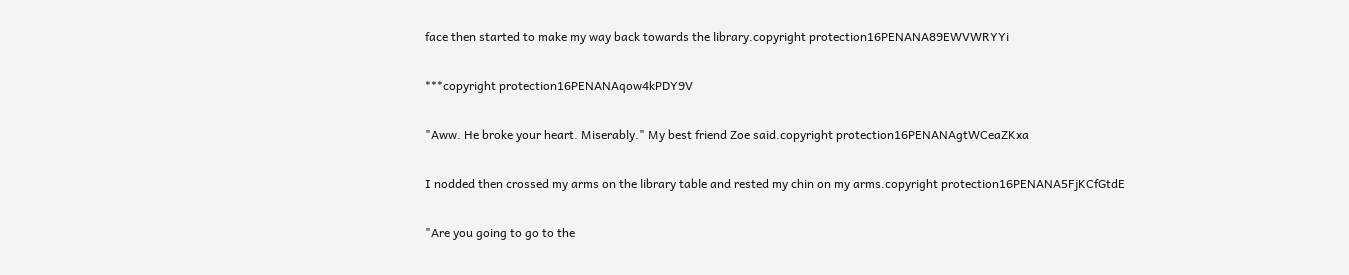face then started to make my way back towards the library.copyright protection16PENANA89EWVWRYYi

***copyright protection16PENANAqow4kPDY9V

"Aww. He broke your heart. Miserably." My best friend Zoe said.copyright protection16PENANAgtWCeaZKxa

I nodded then crossed my arms on the library table and rested my chin on my arms.copyright protection16PENANA5FjKCfGtdE

"Are you going to go to the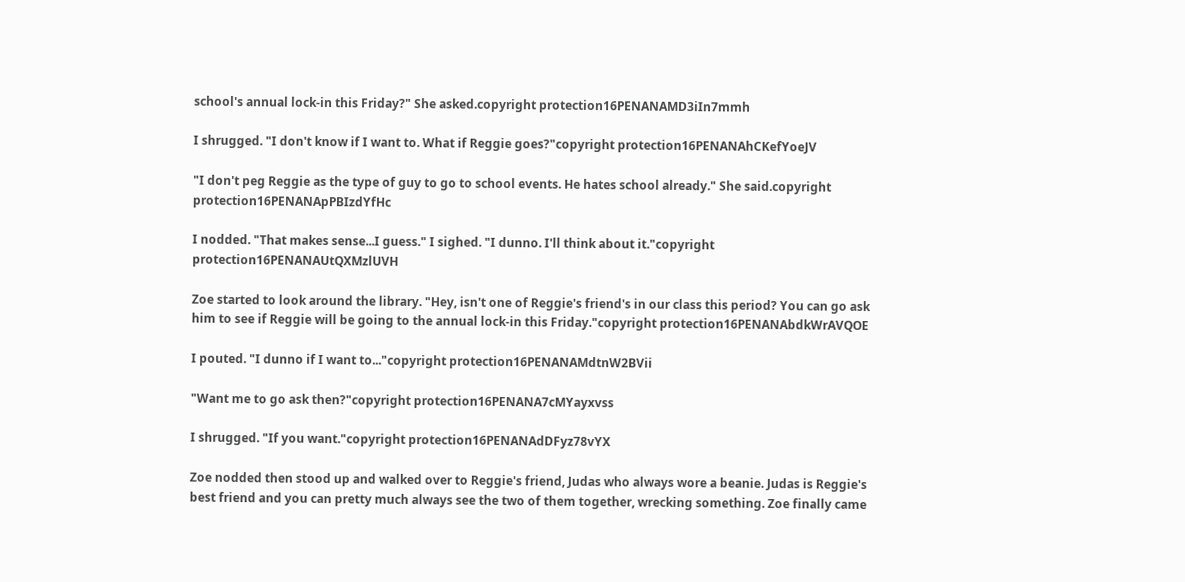school's annual lock-in this Friday?" She asked.copyright protection16PENANAMD3iIn7mmh

I shrugged. "I don't know if I want to. What if Reggie goes?"copyright protection16PENANAhCKefYoeJV

"I don't peg Reggie as the type of guy to go to school events. He hates school already." She said.copyright protection16PENANApPBIzdYfHc

I nodded. "That makes sense...I guess." I sighed. "I dunno. I'll think about it."copyright protection16PENANAUtQXMzlUVH

Zoe started to look around the library. "Hey, isn't one of Reggie's friend's in our class this period? You can go ask him to see if Reggie will be going to the annual lock-in this Friday."copyright protection16PENANAbdkWrAVQOE

I pouted. "I dunno if I want to..."copyright protection16PENANAMdtnW2BVii

"Want me to go ask then?"copyright protection16PENANA7cMYayxvss

I shrugged. "If you want."copyright protection16PENANAdDFyz78vYX

Zoe nodded then stood up and walked over to Reggie's friend, Judas who always wore a beanie. Judas is Reggie's best friend and you can pretty much always see the two of them together, wrecking something. Zoe finally came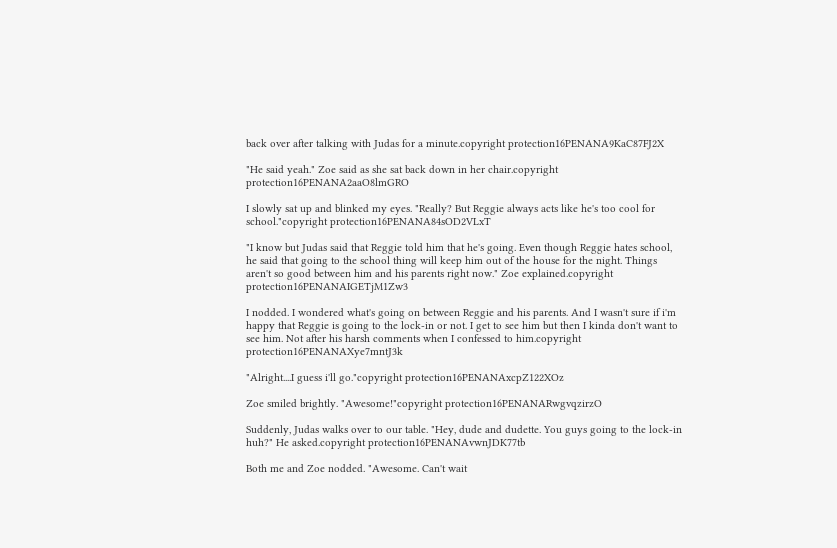back over after talking with Judas for a minute.copyright protection16PENANA9KaC87FJ2X

"He said yeah." Zoe said as she sat back down in her chair.copyright protection16PENANA2aaO8lmGRO

I slowly sat up and blinked my eyes. "Really? But Reggie always acts like he's too cool for school."copyright protection16PENANA84sOD2VLxT

"I know but Judas said that Reggie told him that he's going. Even though Reggie hates school, he said that going to the school thing will keep him out of the house for the night. Things aren't so good between him and his parents right now." Zoe explained.copyright protection16PENANAIGETjM1Zw3

I nodded. I wondered what's going on between Reggie and his parents. And I wasn't sure if i'm happy that Reggie is going to the lock-in or not. I get to see him but then I kinda don't want to see him. Not after his harsh comments when I confessed to him.copyright protection16PENANAXye7mntJ3k

"Alright....I guess i'll go."copyright protection16PENANAxcpZ122XOz

Zoe smiled brightly. "Awesome!"copyright protection16PENANARwgvqzirzO

Suddenly, Judas walks over to our table. "Hey, dude and dudette. You guys going to the lock-in huh?" He asked.copyright protection16PENANAvwnJDK77tb

Both me and Zoe nodded. "Awesome. Can't wait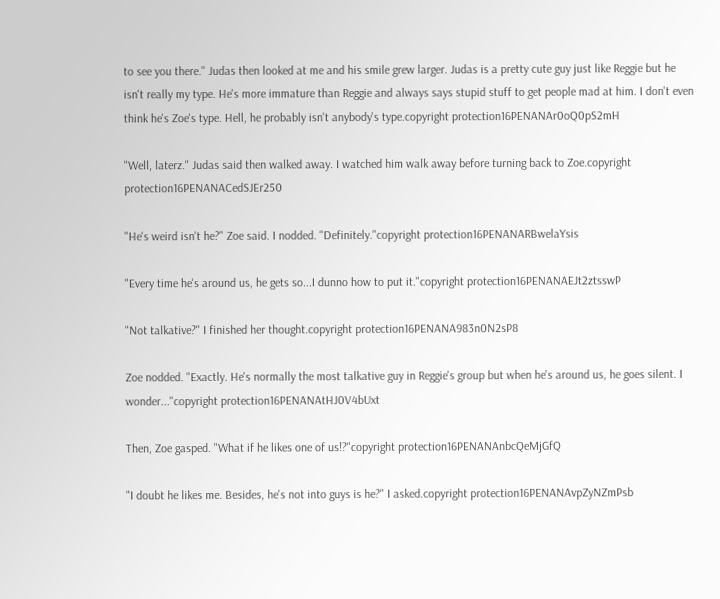to see you there." Judas then looked at me and his smile grew larger. Judas is a pretty cute guy just like Reggie but he isn't really my type. He's more immature than Reggie and always says stupid stuff to get people mad at him. I don't even think he's Zoe's type. Hell, he probably isn't anybody's type.copyright protection16PENANAr0oQ0pS2mH

"Well, laterz." Judas said then walked away. I watched him walk away before turning back to Zoe.copyright protection16PENANACedSJEr250

"He's weird isn't he?" Zoe said. I nodded. "Definitely."copyright protection16PENANARBwelaYsis

"Every time he's around us, he gets so...I dunno how to put it."copyright protection16PENANAEJt2ztsswP

"Not talkative?" I finished her thought.copyright protection16PENANA983n0N2sP8

Zoe nodded. "Exactly. He's normally the most talkative guy in Reggie's group but when he's around us, he goes silent. I wonder..."copyright protection16PENANAtHJ0V4bUxt

Then, Zoe gasped. "What if he likes one of us!?"copyright protection16PENANAnbcQeMjGfQ

"I doubt he likes me. Besides, he's not into guys is he?" I asked.copyright protection16PENANAvpZyNZmPsb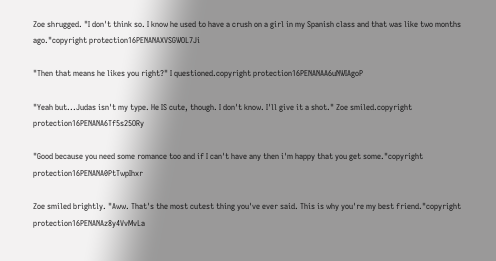Zoe shrugged. "I don't think so. I know he used to have a crush on a girl in my Spanish class and that was like two months ago."copyright protection16PENANAXVSGWOL7Ji

"Then that means he likes you right?" I questioned.copyright protection16PENANAA6uNWIAgoP

"Yeah but...Judas isn't my type. He IS cute, though. I don't know. I'll give it a shot." Zoe smiled.copyright protection16PENANA6Tf5s25ORy

"Good because you need some romance too and if I can't have any then i'm happy that you get some."copyright protection16PENANA0PtTwpIhxr

Zoe smiled brightly. "Aww. That's the most cutest thing you've ever said. This is why you're my best friend."copyright protection16PENANAz8y4VvMvLa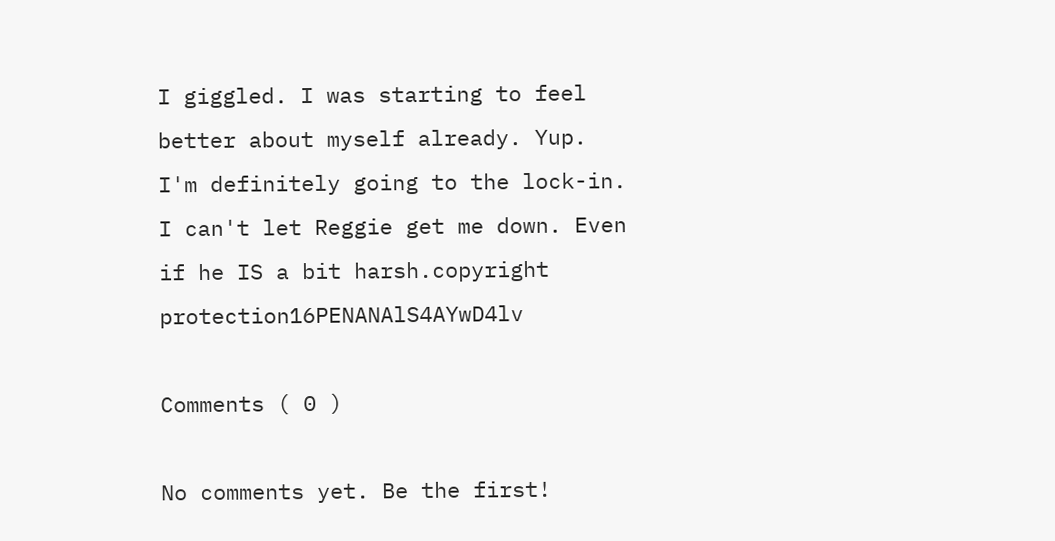I giggled. I was starting to feel better about myself already. Yup. I'm definitely going to the lock-in. I can't let Reggie get me down. Even if he IS a bit harsh.copyright protection16PENANAlS4AYwD4lv

Comments ( 0 )

No comments yet. Be the first!